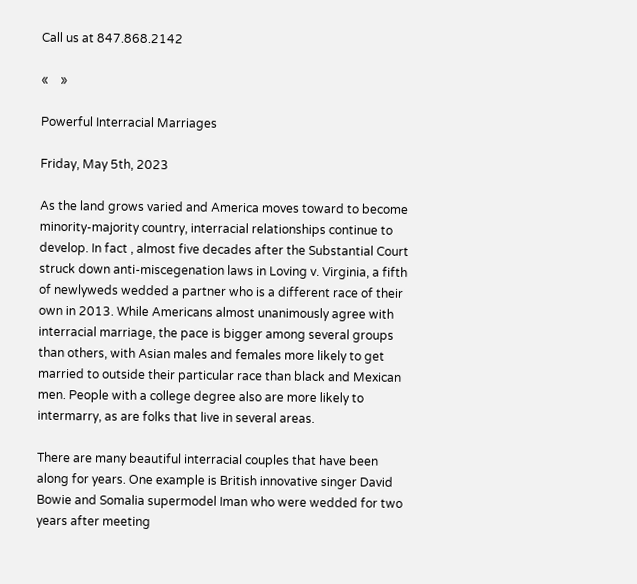Call us at 847.868.2142

«    »

Powerful Interracial Marriages

Friday, May 5th, 2023

As the land grows varied and America moves toward to become minority-majority country, interracial relationships continue to develop. In fact , almost five decades after the Substantial Court struck down anti-miscegenation laws in Loving v. Virginia, a fifth of newlyweds wedded a partner who is a different race of their own in 2013. While Americans almost unanimously agree with interracial marriage, the pace is bigger among several groups than others, with Asian males and females more likely to get married to outside their particular race than black and Mexican men. People with a college degree also are more likely to intermarry, as are folks that live in several areas.

There are many beautiful interracial couples that have been along for years. One example is British innovative singer David Bowie and Somalia supermodel Iman who were wedded for two years after meeting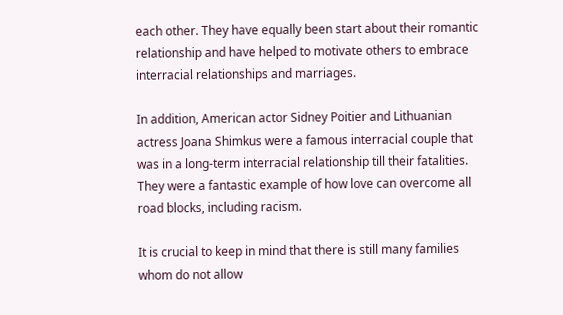each other. They have equally been start about their romantic relationship and have helped to motivate others to embrace interracial relationships and marriages.

In addition, American actor Sidney Poitier and Lithuanian actress Joana Shimkus were a famous interracial couple that was in a long-term interracial relationship till their fatalities. They were a fantastic example of how love can overcome all road blocks, including racism.

It is crucial to keep in mind that there is still many families whom do not allow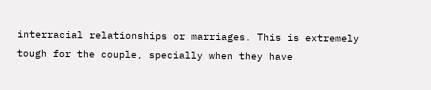interracial relationships or marriages. This is extremely tough for the couple, specially when they have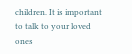children. It is important to talk to your loved ones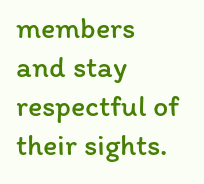members and stay respectful of their sights.